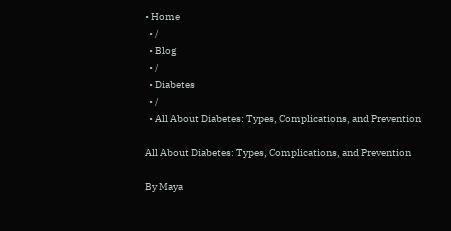• Home
  • /
  • Blog
  • /
  • Diabetes
  • /
  • All About Diabetes: Types, Complications, and Prevention

All About Diabetes: Types, Complications, and Prevention

By Maya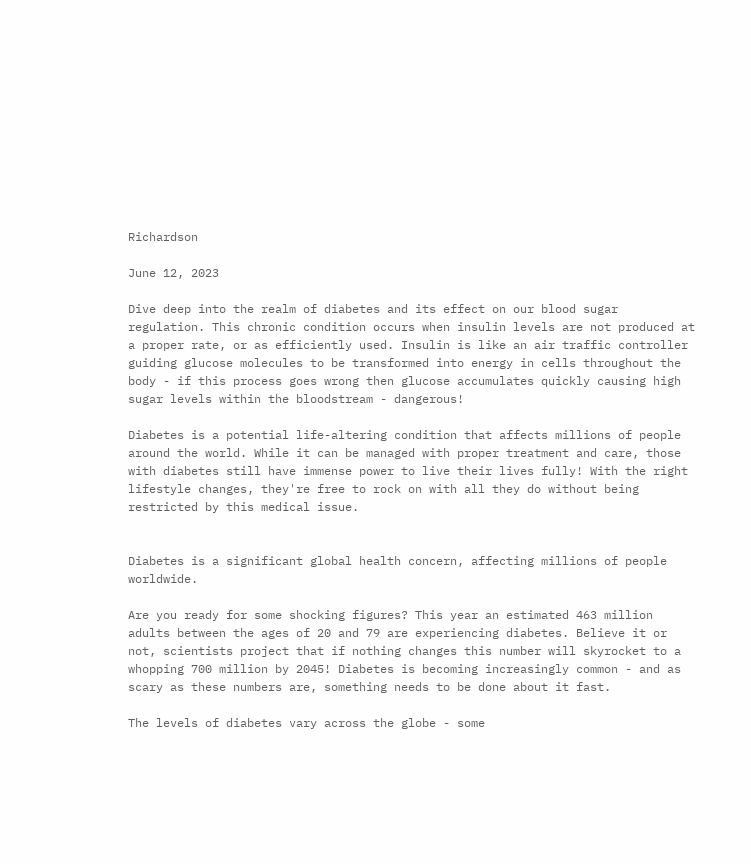Richardson

June 12, 2023

Dive deep into the realm of diabetes and its effect on our blood sugar regulation. This chronic condition occurs when insulin levels are not produced at a proper rate, or as efficiently used. Insulin is like an air traffic controller guiding glucose molecules to be transformed into energy in cells throughout the body - if this process goes wrong then glucose accumulates quickly causing high sugar levels within the bloodstream - dangerous!

Diabetes is a potential life-altering condition that affects millions of people around the world. While it can be managed with proper treatment and care, those with diabetes still have immense power to live their lives fully! With the right lifestyle changes, they're free to rock on with all they do without being restricted by this medical issue.


Diabetes is a significant global health concern, affecting millions of people worldwide.

Are you ready for some shocking figures? This year an estimated 463 million adults between the ages of 20 and 79 are experiencing diabetes. Believe it or not, scientists project that if nothing changes this number will skyrocket to a whopping 700 million by 2045! Diabetes is becoming increasingly common - and as scary as these numbers are, something needs to be done about it fast.

The levels of diabetes vary across the globe - some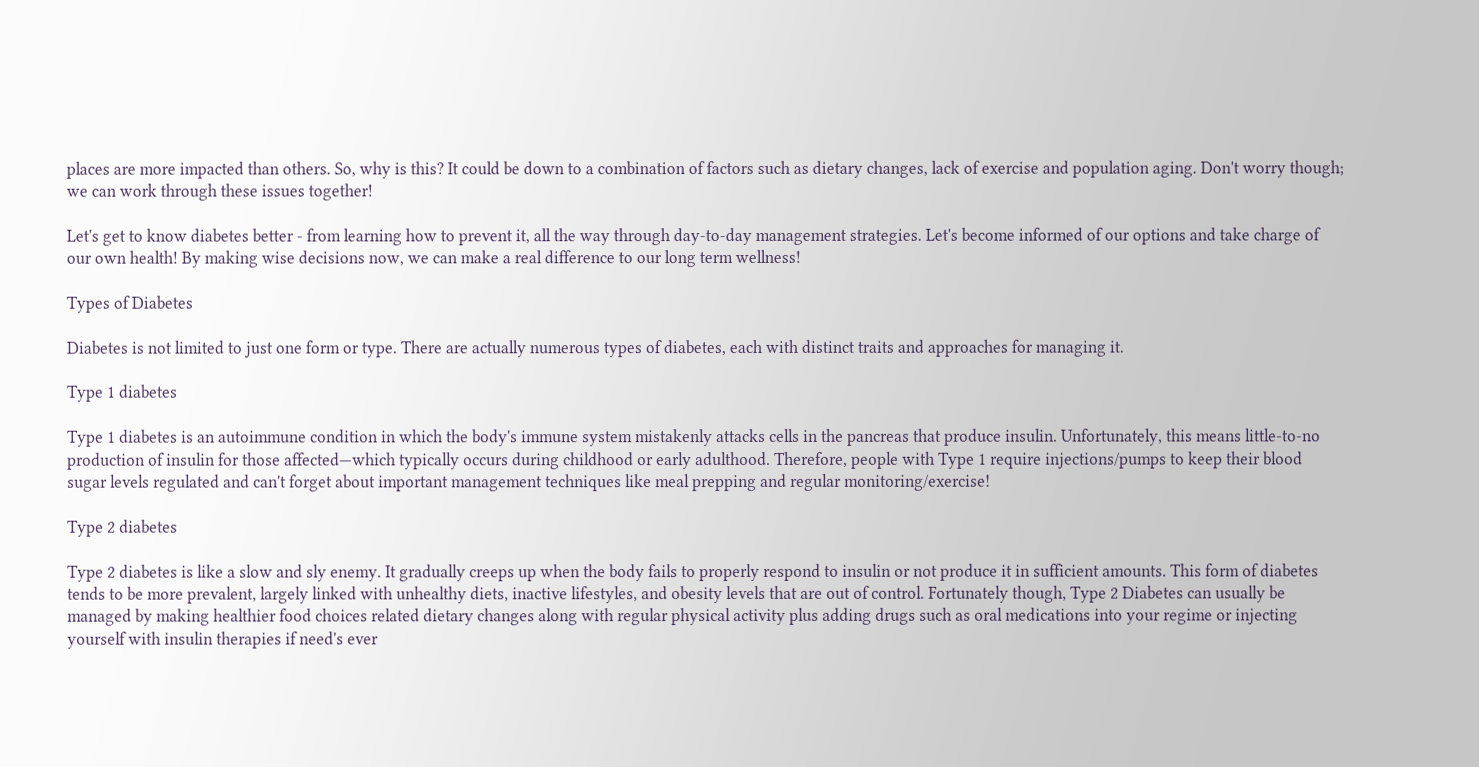places are more impacted than others. So, why is this? It could be down to a combination of factors such as dietary changes, lack of exercise and population aging. Don't worry though; we can work through these issues together!

Let's get to know diabetes better - from learning how to prevent it, all the way through day-to-day management strategies. Let's become informed of our options and take charge of our own health! By making wise decisions now, we can make a real difference to our long term wellness!

Types of Diabetes

Diabetes is not limited to just one form or type. There are actually numerous types of diabetes, each with distinct traits and approaches for managing it.

Type 1 diabetes

Type 1 diabetes is an autoimmune condition in which the body's immune system mistakenly attacks cells in the pancreas that produce insulin. Unfortunately, this means little-to-no production of insulin for those affected—which typically occurs during childhood or early adulthood. Therefore, people with Type 1 require injections/pumps to keep their blood sugar levels regulated and can't forget about important management techniques like meal prepping and regular monitoring/exercise!

Type 2 diabetes

Type 2 diabetes is like a slow and sly enemy. It gradually creeps up when the body fails to properly respond to insulin or not produce it in sufficient amounts. This form of diabetes tends to be more prevalent, largely linked with unhealthy diets, inactive lifestyles, and obesity levels that are out of control. Fortunately though, Type 2 Diabetes can usually be managed by making healthier food choices related dietary changes along with regular physical activity plus adding drugs such as oral medications into your regime or injecting yourself with insulin therapies if need's ever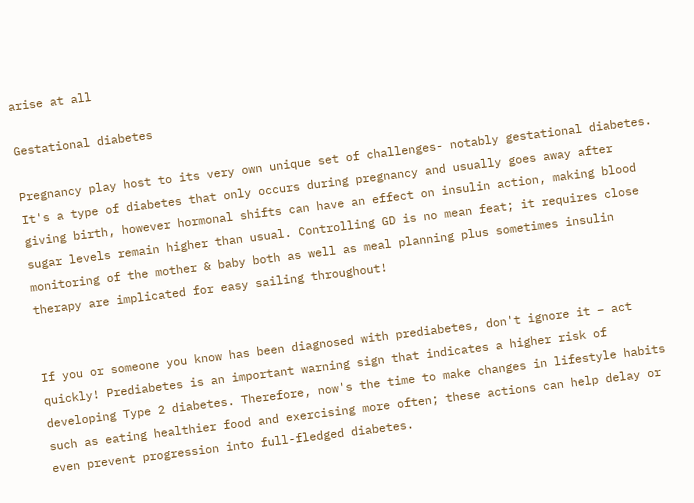arise at all

Gestational diabetes

Pregnancy play host to its very own unique set of challenges- notably gestational diabetes. It's a type of diabetes that only occurs during pregnancy and usually goes away after giving birth, however hormonal shifts can have an effect on insulin action, making blood sugar levels remain higher than usual. Controlling GD is no mean feat; it requires close monitoring of the mother & baby both as well as meal planning plus sometimes insulin therapy are implicated for easy sailing throughout!


If you or someone you know has been diagnosed with prediabetes, don't ignore it – act quickly! Prediabetes is an important warning sign that indicates a higher risk of developing Type 2 diabetes. Therefore, now's the time to make changes in lifestyle habits such as eating healthier food and exercising more often; these actions can help delay or even prevent progression into full-fledged diabetes.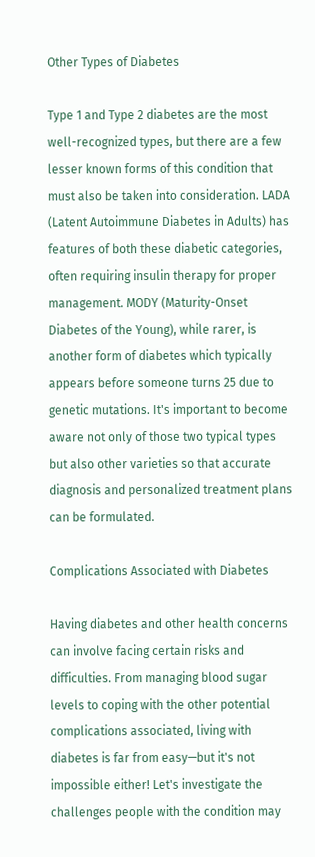Other Types of Diabetes

Type 1 and Type 2 diabetes are the most well-recognized types, but there are a few lesser known forms of this condition that must also be taken into consideration. LADA (Latent Autoimmune Diabetes in Adults) has features of both these diabetic categories, often requiring insulin therapy for proper management. MODY (Maturity-Onset Diabetes of the Young), while rarer, is another form of diabetes which typically appears before someone turns 25 due to genetic mutations. It's important to become aware not only of those two typical types but also other varieties so that accurate diagnosis and personalized treatment plans can be formulated.

Complications Associated with Diabetes

Having diabetes and other health concerns can involve facing certain risks and difficulties. From managing blood sugar levels to coping with the other potential complications associated, living with diabetes is far from easy—but it's not impossible either! Let's investigate the challenges people with the condition may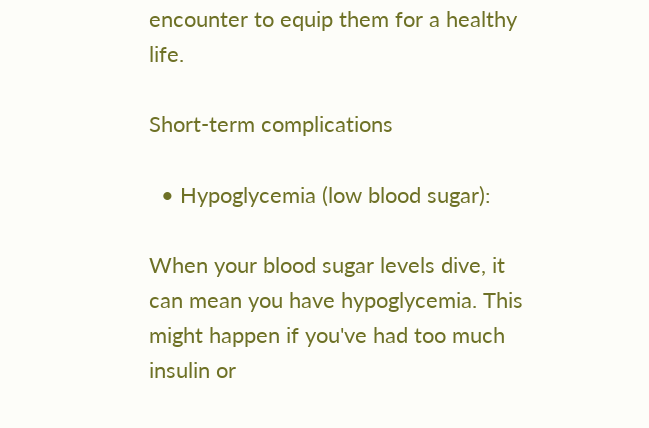encounter to equip them for a healthy life.

Short-term complications

  • Hypoglycemia (low blood sugar):

When your blood sugar levels dive, it can mean you have hypoglycemia. This might happen if you've had too much insulin or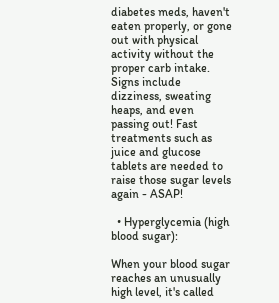diabetes meds, haven't eaten properly, or gone out with physical activity without the proper carb intake. Signs include dizziness, sweating heaps, and even passing out! Fast treatments such as juice and glucose tablets are needed to raise those sugar levels again - ASAP!

  • Hyperglycemia (high blood sugar):

When your blood sugar reaches an unusually high level, it's called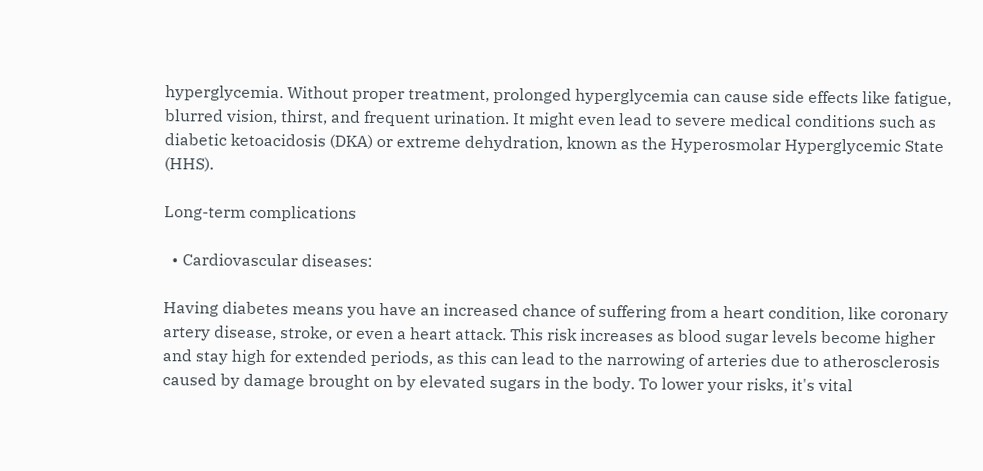hyperglycemia. Without proper treatment, prolonged hyperglycemia can cause side effects like fatigue, blurred vision, thirst, and frequent urination. It might even lead to severe medical conditions such as diabetic ketoacidosis (DKA) or extreme dehydration, known as the Hyperosmolar Hyperglycemic State (HHS).

Long-term complications

  • Cardiovascular diseases:

Having diabetes means you have an increased chance of suffering from a heart condition, like coronary artery disease, stroke, or even a heart attack. This risk increases as blood sugar levels become higher and stay high for extended periods, as this can lead to the narrowing of arteries due to atherosclerosis caused by damage brought on by elevated sugars in the body. To lower your risks, it's vital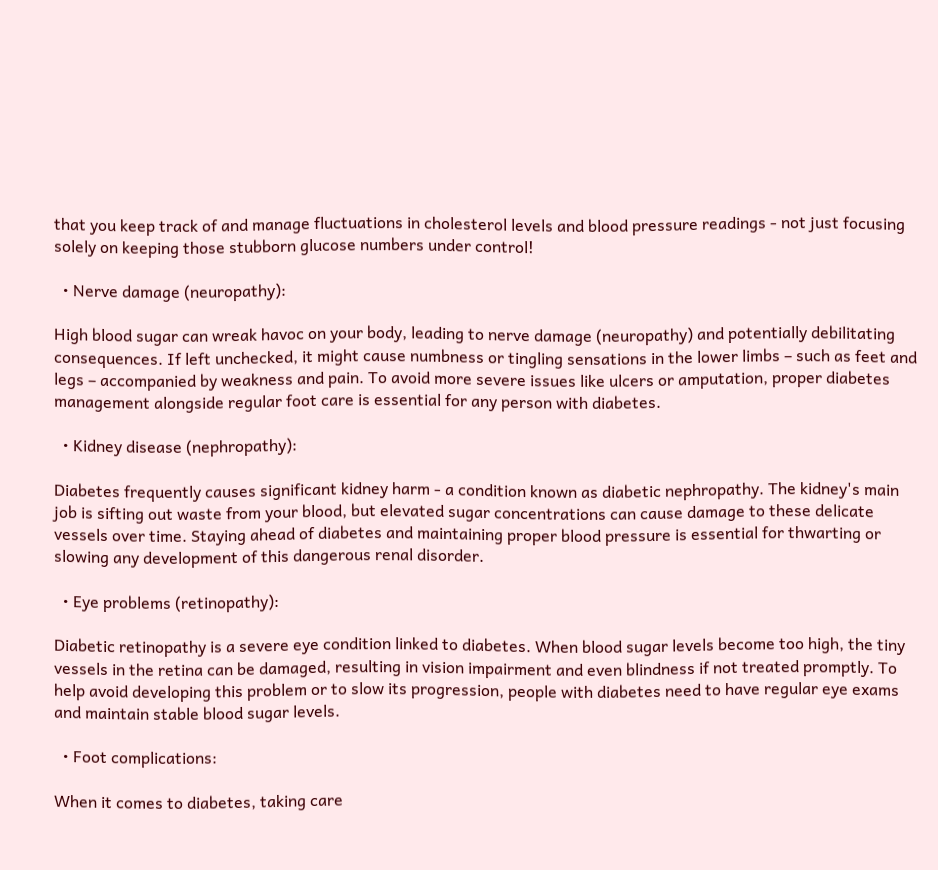that you keep track of and manage fluctuations in cholesterol levels and blood pressure readings - not just focusing solely on keeping those stubborn glucose numbers under control!

  • Nerve damage (neuropathy):

High blood sugar can wreak havoc on your body, leading to nerve damage (neuropathy) and potentially debilitating consequences. If left unchecked, it might cause numbness or tingling sensations in the lower limbs – such as feet and legs – accompanied by weakness and pain. To avoid more severe issues like ulcers or amputation, proper diabetes management alongside regular foot care is essential for any person with diabetes.

  • Kidney disease (nephropathy):

Diabetes frequently causes significant kidney harm - a condition known as diabetic nephropathy. The kidney's main job is sifting out waste from your blood, but elevated sugar concentrations can cause damage to these delicate vessels over time. Staying ahead of diabetes and maintaining proper blood pressure is essential for thwarting or slowing any development of this dangerous renal disorder.

  • Eye problems (retinopathy):

Diabetic retinopathy is a severe eye condition linked to diabetes. When blood sugar levels become too high, the tiny vessels in the retina can be damaged, resulting in vision impairment and even blindness if not treated promptly. To help avoid developing this problem or to slow its progression, people with diabetes need to have regular eye exams and maintain stable blood sugar levels.

  • Foot complications:

When it comes to diabetes, taking care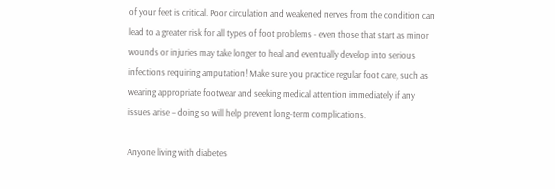of your feet is critical. Poor circulation and weakened nerves from the condition can lead to a greater risk for all types of foot problems - even those that start as minor wounds or injuries may take longer to heal and eventually develop into serious infections requiring amputation! Make sure you practice regular foot care, such as wearing appropriate footwear and seeking medical attention immediately if any issues arise – doing so will help prevent long-term complications.

Anyone living with diabetes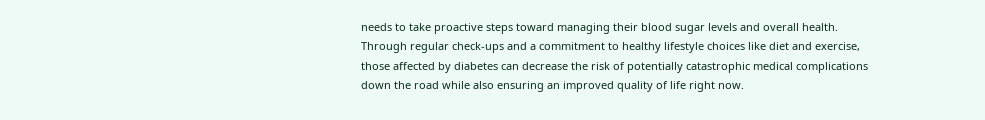needs to take proactive steps toward managing their blood sugar levels and overall health. Through regular check-ups and a commitment to healthy lifestyle choices like diet and exercise, those affected by diabetes can decrease the risk of potentially catastrophic medical complications down the road while also ensuring an improved quality of life right now.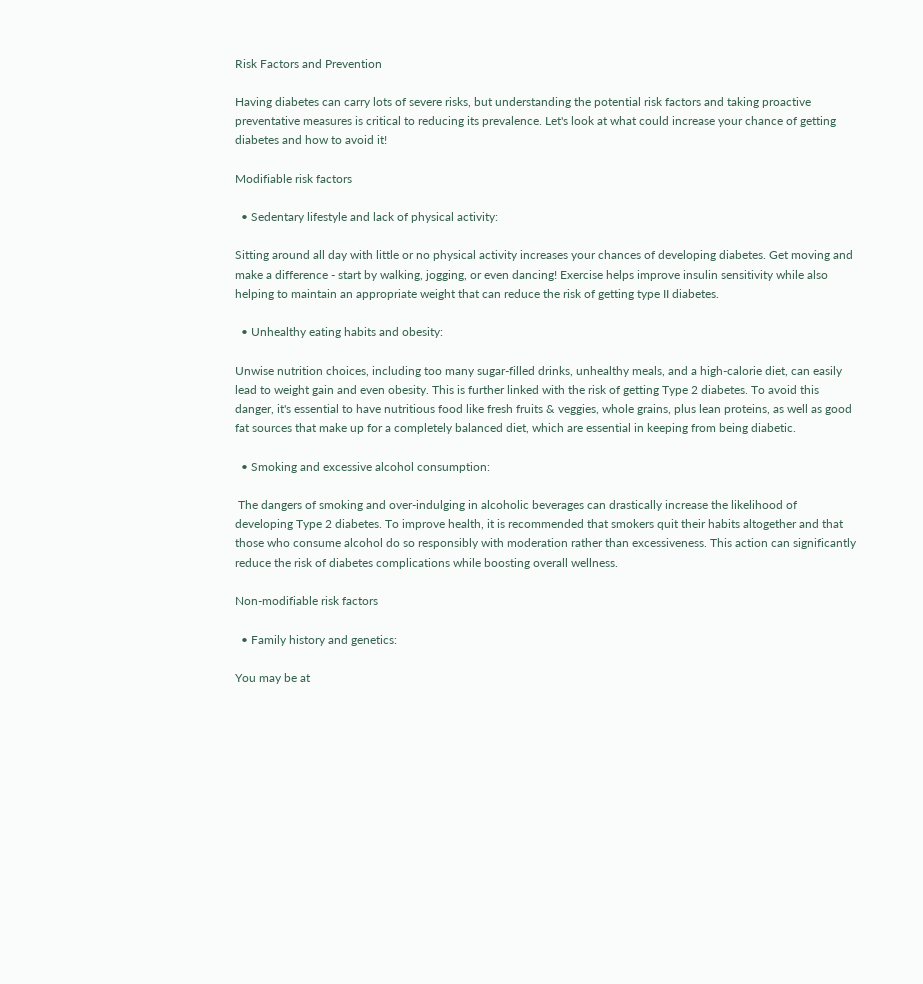Risk Factors and Prevention

Having diabetes can carry lots of severe risks, but understanding the potential risk factors and taking proactive preventative measures is critical to reducing its prevalence. Let's look at what could increase your chance of getting diabetes and how to avoid it!

Modifiable risk factors

  • Sedentary lifestyle and lack of physical activity:

Sitting around all day with little or no physical activity increases your chances of developing diabetes. Get moving and make a difference - start by walking, jogging, or even dancing! Exercise helps improve insulin sensitivity while also helping to maintain an appropriate weight that can reduce the risk of getting type II diabetes.

  • Unhealthy eating habits and obesity:

Unwise nutrition choices, including too many sugar-filled drinks, unhealthy meals, and a high-calorie diet, can easily lead to weight gain and even obesity. This is further linked with the risk of getting Type 2 diabetes. To avoid this danger, it's essential to have nutritious food like fresh fruits & veggies, whole grains, plus lean proteins, as well as good fat sources that make up for a completely balanced diet, which are essential in keeping from being diabetic.

  • Smoking and excessive alcohol consumption:

 The dangers of smoking and over-indulging in alcoholic beverages can drastically increase the likelihood of developing Type 2 diabetes. To improve health, it is recommended that smokers quit their habits altogether and that those who consume alcohol do so responsibly with moderation rather than excessiveness. This action can significantly reduce the risk of diabetes complications while boosting overall wellness.

Non-modifiable risk factors

  • Family history and genetics:

You may be at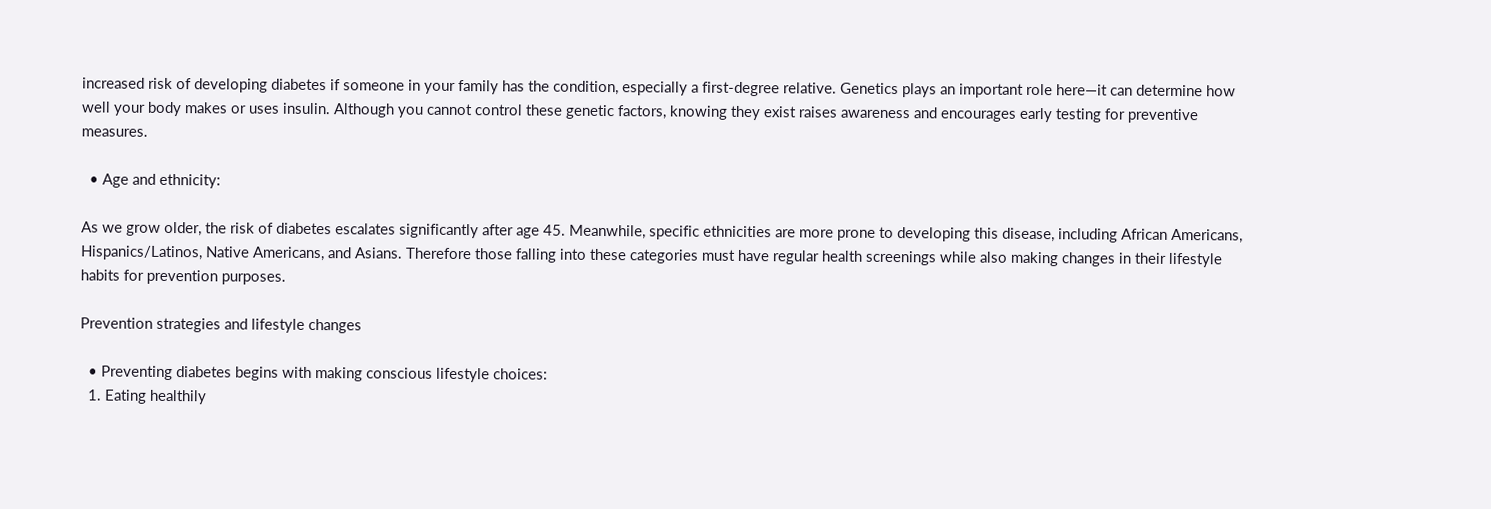increased risk of developing diabetes if someone in your family has the condition, especially a first-degree relative. Genetics plays an important role here—it can determine how well your body makes or uses insulin. Although you cannot control these genetic factors, knowing they exist raises awareness and encourages early testing for preventive measures.

  • Age and ethnicity:

As we grow older, the risk of diabetes escalates significantly after age 45. Meanwhile, specific ethnicities are more prone to developing this disease, including African Americans, Hispanics/Latinos, Native Americans, and Asians. Therefore those falling into these categories must have regular health screenings while also making changes in their lifestyle habits for prevention purposes.

Prevention strategies and lifestyle changes

  • Preventing diabetes begins with making conscious lifestyle choices:
  1. Eating healthily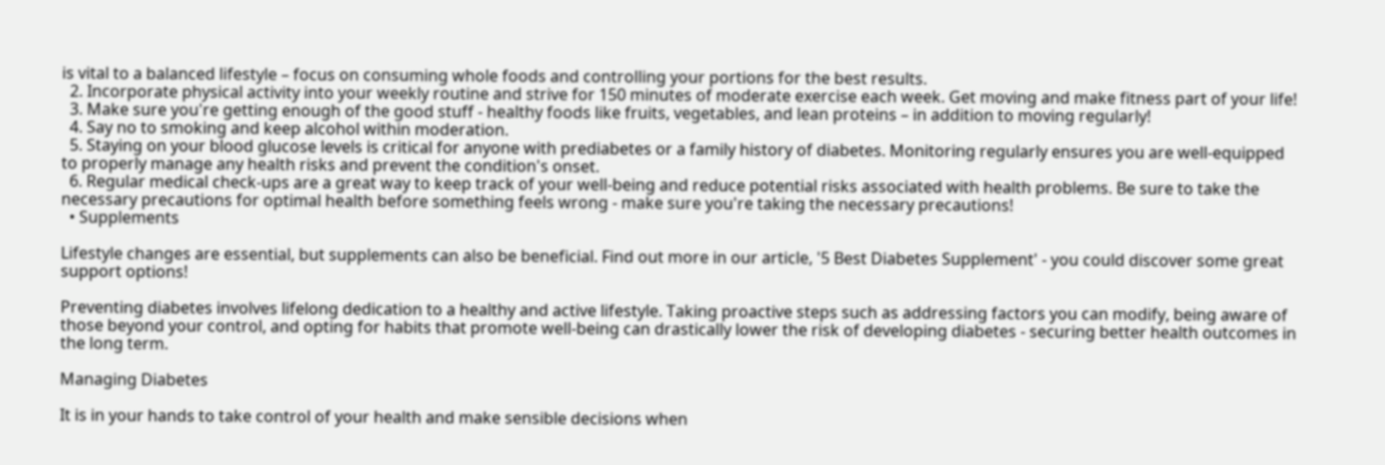is vital to a balanced lifestyle – focus on consuming whole foods and controlling your portions for the best results.
  2. Incorporate physical activity into your weekly routine and strive for 150 minutes of moderate exercise each week. Get moving and make fitness part of your life!
  3. Make sure you're getting enough of the good stuff - healthy foods like fruits, vegetables, and lean proteins – in addition to moving regularly!
  4. Say no to smoking and keep alcohol within moderation.
  5. Staying on your blood glucose levels is critical for anyone with prediabetes or a family history of diabetes. Monitoring regularly ensures you are well-equipped to properly manage any health risks and prevent the condition's onset.
  6. Regular medical check-ups are a great way to keep track of your well-being and reduce potential risks associated with health problems. Be sure to take the necessary precautions for optimal health before something feels wrong - make sure you're taking the necessary precautions!
  • Supplements

Lifestyle changes are essential, but supplements can also be beneficial. Find out more in our article, '5 Best Diabetes Supplement' - you could discover some great support options!

Preventing diabetes involves lifelong dedication to a healthy and active lifestyle. Taking proactive steps such as addressing factors you can modify, being aware of those beyond your control, and opting for habits that promote well-being can drastically lower the risk of developing diabetes - securing better health outcomes in the long term.

Managing Diabetes

It is in your hands to take control of your health and make sensible decisions when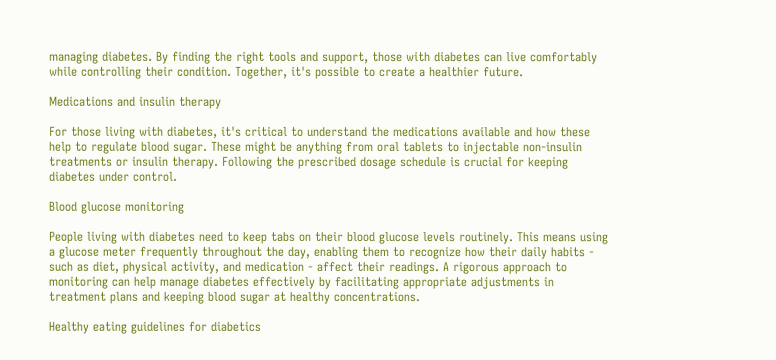managing diabetes. By finding the right tools and support, those with diabetes can live comfortably while controlling their condition. Together, it's possible to create a healthier future.

Medications and insulin therapy

For those living with diabetes, it's critical to understand the medications available and how these help to regulate blood sugar. These might be anything from oral tablets to injectable non-insulin treatments or insulin therapy. Following the prescribed dosage schedule is crucial for keeping diabetes under control.

Blood glucose monitoring

People living with diabetes need to keep tabs on their blood glucose levels routinely. This means using a glucose meter frequently throughout the day, enabling them to recognize how their daily habits - such as diet, physical activity, and medication - affect their readings. A rigorous approach to monitoring can help manage diabetes effectively by facilitating appropriate adjustments in treatment plans and keeping blood sugar at healthy concentrations.

Healthy eating guidelines for diabetics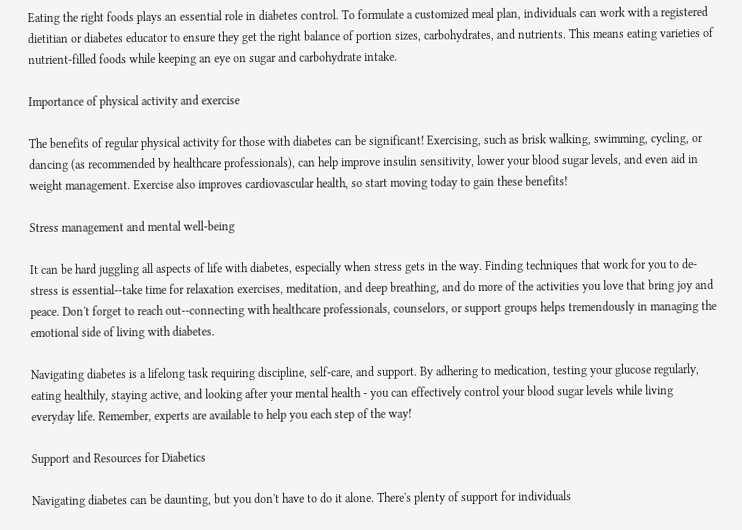Eating the right foods plays an essential role in diabetes control. To formulate a customized meal plan, individuals can work with a registered dietitian or diabetes educator to ensure they get the right balance of portion sizes, carbohydrates, and nutrients. This means eating varieties of nutrient-filled foods while keeping an eye on sugar and carbohydrate intake.

Importance of physical activity and exercise

The benefits of regular physical activity for those with diabetes can be significant! Exercising, such as brisk walking, swimming, cycling, or dancing (as recommended by healthcare professionals), can help improve insulin sensitivity, lower your blood sugar levels, and even aid in weight management. Exercise also improves cardiovascular health, so start moving today to gain these benefits!

Stress management and mental well-being

It can be hard juggling all aspects of life with diabetes, especially when stress gets in the way. Finding techniques that work for you to de-stress is essential--take time for relaxation exercises, meditation, and deep breathing, and do more of the activities you love that bring joy and peace. Don't forget to reach out--connecting with healthcare professionals, counselors, or support groups helps tremendously in managing the emotional side of living with diabetes.

Navigating diabetes is a lifelong task requiring discipline, self-care, and support. By adhering to medication, testing your glucose regularly, eating healthily, staying active, and looking after your mental health - you can effectively control your blood sugar levels while living everyday life. Remember, experts are available to help you each step of the way!

Support and Resources for Diabetics

Navigating diabetes can be daunting, but you don't have to do it alone. There's plenty of support for individuals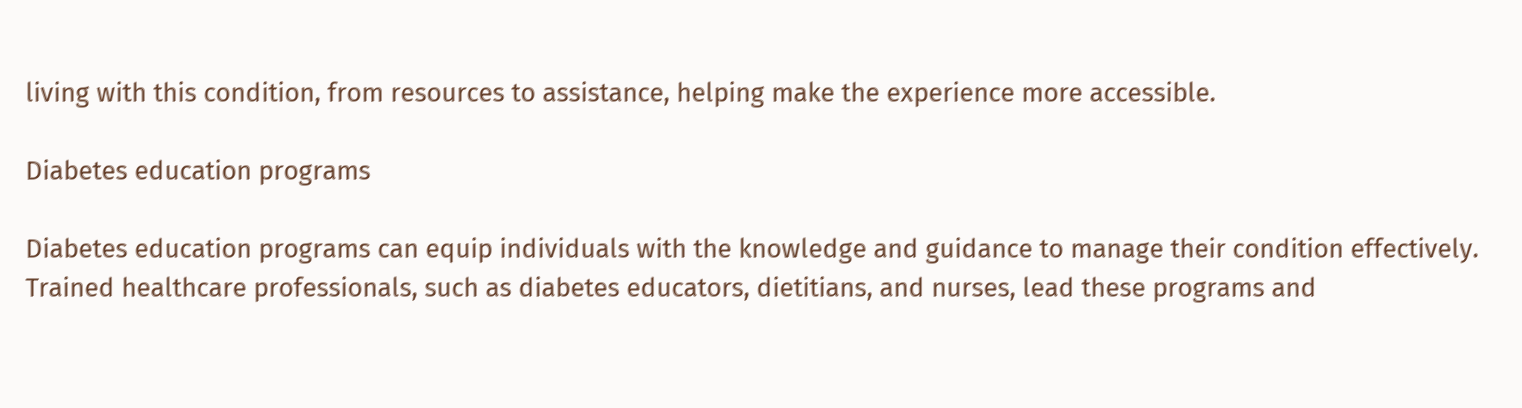living with this condition, from resources to assistance, helping make the experience more accessible.

Diabetes education programs

Diabetes education programs can equip individuals with the knowledge and guidance to manage their condition effectively. Trained healthcare professionals, such as diabetes educators, dietitians, and nurses, lead these programs and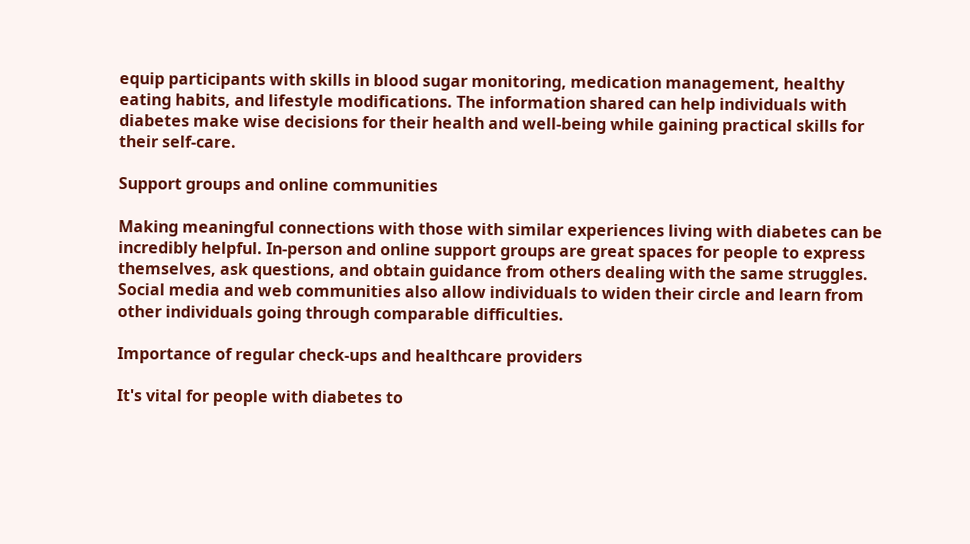equip participants with skills in blood sugar monitoring, medication management, healthy eating habits, and lifestyle modifications. The information shared can help individuals with diabetes make wise decisions for their health and well-being while gaining practical skills for their self-care.

Support groups and online communities

Making meaningful connections with those with similar experiences living with diabetes can be incredibly helpful. In-person and online support groups are great spaces for people to express themselves, ask questions, and obtain guidance from others dealing with the same struggles. Social media and web communities also allow individuals to widen their circle and learn from other individuals going through comparable difficulties.

Importance of regular check-ups and healthcare providers

It's vital for people with diabetes to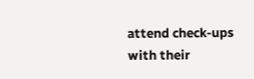attend check-ups with their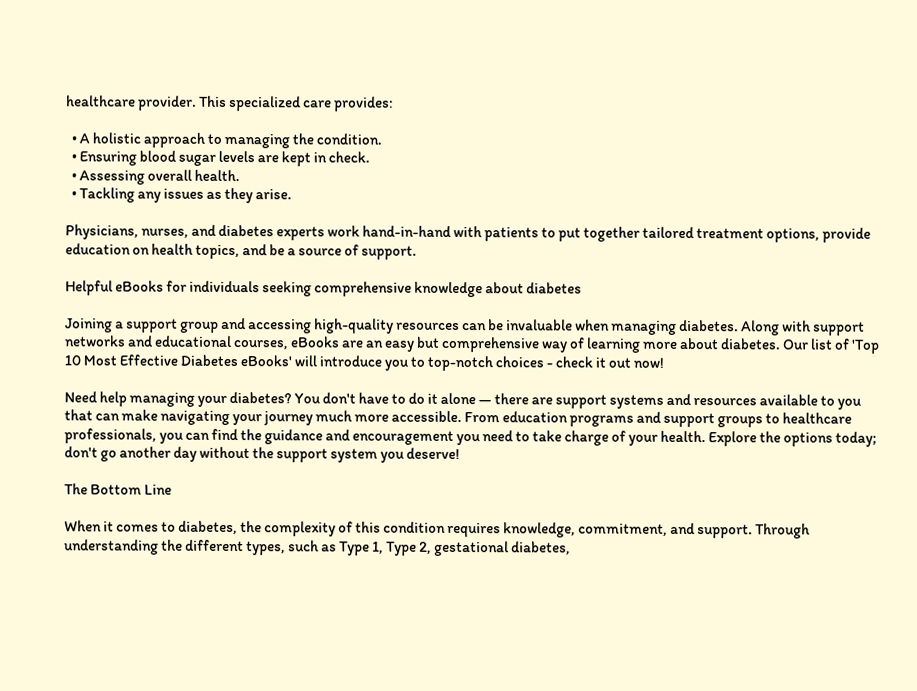healthcare provider. This specialized care provides:

  • A holistic approach to managing the condition.
  • Ensuring blood sugar levels are kept in check.
  • Assessing overall health.
  • Tackling any issues as they arise.

Physicians, nurses, and diabetes experts work hand-in-hand with patients to put together tailored treatment options, provide education on health topics, and be a source of support.

Helpful eBooks for individuals seeking comprehensive knowledge about diabetes

Joining a support group and accessing high-quality resources can be invaluable when managing diabetes. Along with support networks and educational courses, eBooks are an easy but comprehensive way of learning more about diabetes. Our list of 'Top 10 Most Effective Diabetes eBooks' will introduce you to top-notch choices - check it out now!

Need help managing your diabetes? You don't have to do it alone — there are support systems and resources available to you that can make navigating your journey much more accessible. From education programs and support groups to healthcare professionals, you can find the guidance and encouragement you need to take charge of your health. Explore the options today; don't go another day without the support system you deserve!

The Bottom Line

When it comes to diabetes, the complexity of this condition requires knowledge, commitment, and support. Through understanding the different types, such as Type 1, Type 2, gestational diabetes,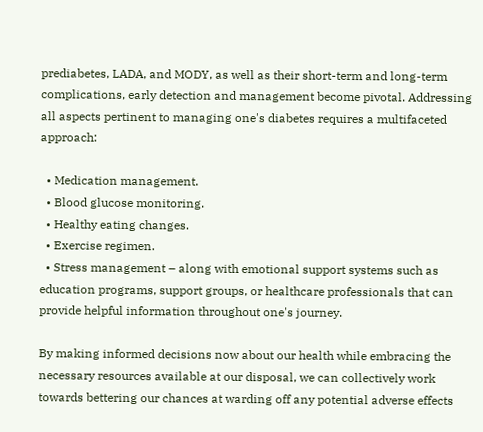prediabetes, LADA, and MODY, as well as their short-term and long-term complications, early detection and management become pivotal. Addressing all aspects pertinent to managing one's diabetes requires a multifaceted approach:

  • Medication management.
  • Blood glucose monitoring.
  • Healthy eating changes.
  • Exercise regimen.
  • Stress management – along with emotional support systems such as education programs, support groups, or healthcare professionals that can provide helpful information throughout one's journey.

By making informed decisions now about our health while embracing the necessary resources available at our disposal, we can collectively work towards bettering our chances at warding off any potential adverse effects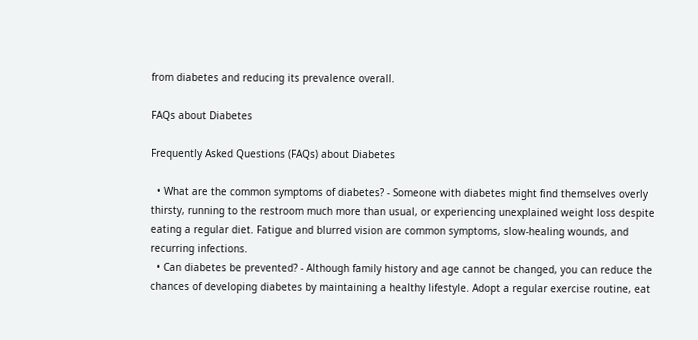from diabetes and reducing its prevalence overall.

FAQs about Diabetes

Frequently Asked Questions (FAQs) about Diabetes

  • What are the common symptoms of diabetes? - Someone with diabetes might find themselves overly thirsty, running to the restroom much more than usual, or experiencing unexplained weight loss despite eating a regular diet. Fatigue and blurred vision are common symptoms, slow-healing wounds, and recurring infections.
  • Can diabetes be prevented? - Although family history and age cannot be changed, you can reduce the chances of developing diabetes by maintaining a healthy lifestyle. Adopt a regular exercise routine, eat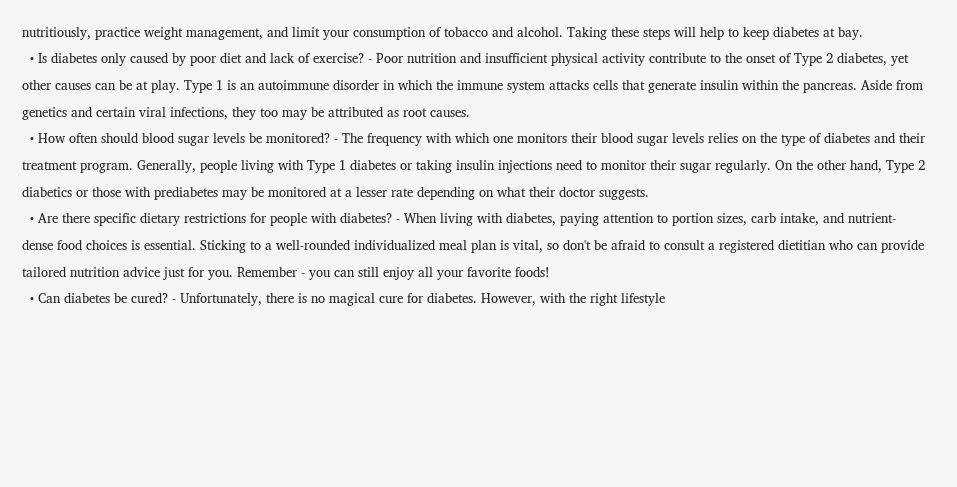nutritiously, practice weight management, and limit your consumption of tobacco and alcohol. Taking these steps will help to keep diabetes at bay.
  • Is diabetes only caused by poor diet and lack of exercise? - Poor nutrition and insufficient physical activity contribute to the onset of Type 2 diabetes, yet other causes can be at play. Type 1 is an autoimmune disorder in which the immune system attacks cells that generate insulin within the pancreas. Aside from genetics and certain viral infections, they too may be attributed as root causes.
  • How often should blood sugar levels be monitored? - The frequency with which one monitors their blood sugar levels relies on the type of diabetes and their treatment program. Generally, people living with Type 1 diabetes or taking insulin injections need to monitor their sugar regularly. On the other hand, Type 2 diabetics or those with prediabetes may be monitored at a lesser rate depending on what their doctor suggests.
  • Are there specific dietary restrictions for people with diabetes? - When living with diabetes, paying attention to portion sizes, carb intake, and nutrient-dense food choices is essential. Sticking to a well-rounded individualized meal plan is vital, so don't be afraid to consult a registered dietitian who can provide tailored nutrition advice just for you. Remember - you can still enjoy all your favorite foods!
  • Can diabetes be cured? - Unfortunately, there is no magical cure for diabetes. However, with the right lifestyle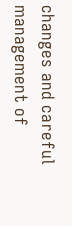changes and careful management of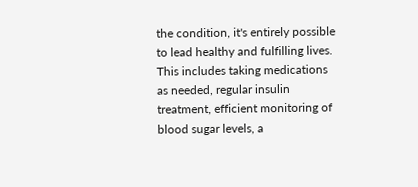the condition, it's entirely possible to lead healthy and fulfilling lives. This includes taking medications as needed, regular insulin treatment, efficient monitoring of blood sugar levels, a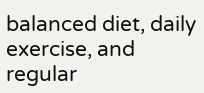balanced diet, daily exercise, and regular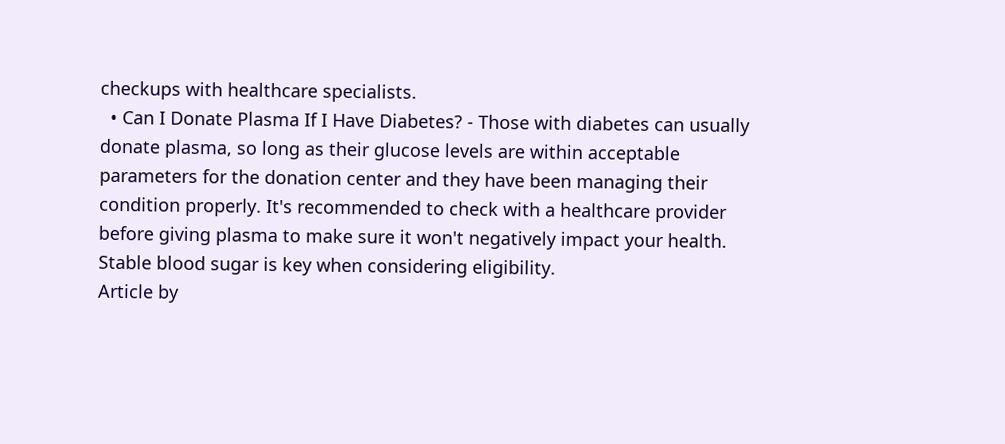checkups with healthcare specialists.
  • Can I Donate Plasma If I Have Diabetes? - Those with diabetes can usually donate plasma, so long as their glucose levels are within acceptable parameters for the donation center and they have been managing their condition properly. It's recommended to check with a healthcare provider before giving plasma to make sure it won't negatively impact your health. Stable blood sugar is key when considering eligibility.
Article by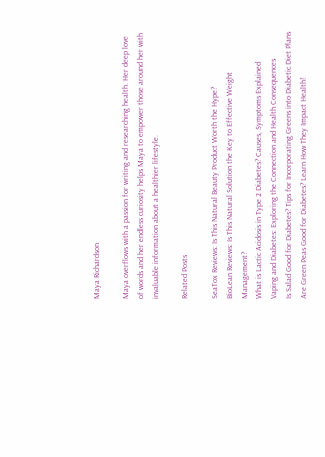Maya Richardson

Maya overflows with a passion for writing and researching health. Her deep love of words and her endless curiosity helps Maya to empower those around her with invaluable information about a healthier lifestyle.

Related Posts

SeaTox Reviews: Is This Natural Beauty Product Worth the Hype?
BioLean Reviews: Is This Natural Solution the Key to Effective Weight Management?
What is Lactic Acidosis in Type 2 Diabetes? Causes, Symptoms Explained
Vaping and Diabetes: Exploring the Connection and Health Consequences
Is Salad Good for Diabetes? Tips for Incorporating Greens into Diabetic Diet Plans
Are Green Peas Good for Diabetes? Learn How They Impact Health!